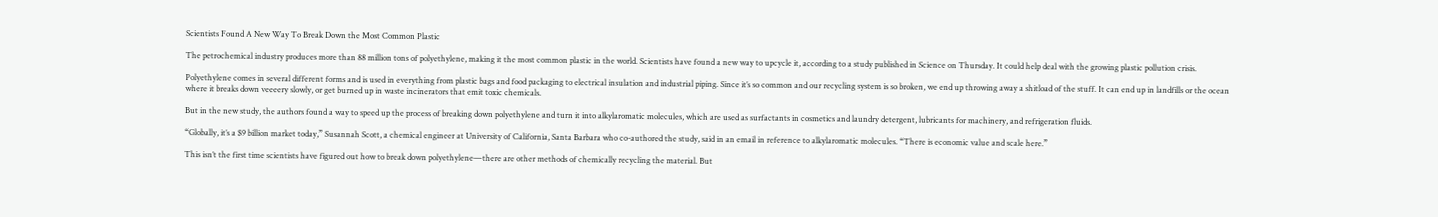Scientists Found A New Way To Break Down the Most Common Plastic

The petrochemical industry produces more than 88 million tons of polyethylene, making it the most common plastic in the world. Scientists have found a new way to upcycle it, according to a study published in Science on Thursday. It could help deal with the growing plastic pollution crisis.

Polyethylene comes in several different forms and is used in everything from plastic bags and food packaging to electrical insulation and industrial piping. Since it’s so common and our recycling system is so broken, we end up throwing away a shitload of the stuff. It can end up in landfills or the ocean where it breaks down veeeery slowly, or get burned up in waste incinerators that emit toxic chemicals.

But in the new study, the authors found a way to speed up the process of breaking down polyethylene and turn it into alkylaromatic molecules, which are used as surfactants in cosmetics and laundry detergent, lubricants for machinery, and refrigeration fluids.

“Globally, it’s a $9 billion market today,” Susannah Scott, a chemical engineer at University of California, Santa Barbara who co-authored the study, said in an email in reference to alkylaromatic molecules. “There is economic value and scale here.”

This isn’t the first time scientists have figured out how to break down polyethylene—there are other methods of chemically recycling the material. But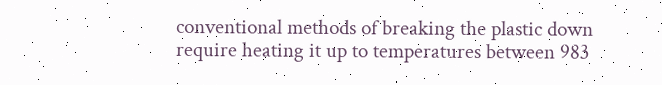conventional methods of breaking the plastic down require heating it up to temperatures between 983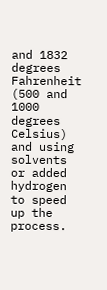and 1832 degrees Fahrenheit (500 and 1000 degrees Celsius) and using solvents or added hydrogen to speed up the process.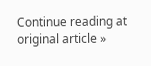Continue reading at original article »